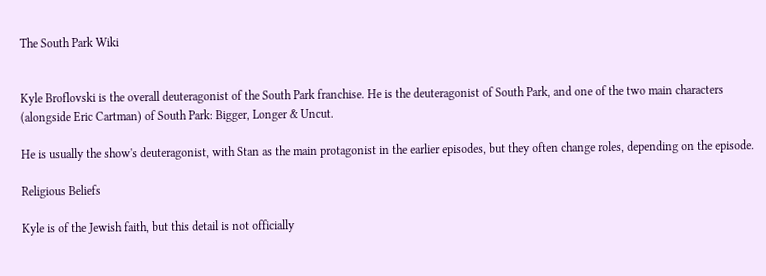The South Park Wiki


Kyle Broflovski is the overall deuteragonist of the South Park franchise. He is the deuteragonist of South Park, and one of the two main characters (alongside Eric Cartman) of South Park: Bigger, Longer & Uncut.

He is usually the show's deuteragonist, with Stan as the main protagonist in the earlier episodes, but they often change roles, depending on the episode.

Religious Beliefs

Kyle is of the Jewish faith, but this detail is not officially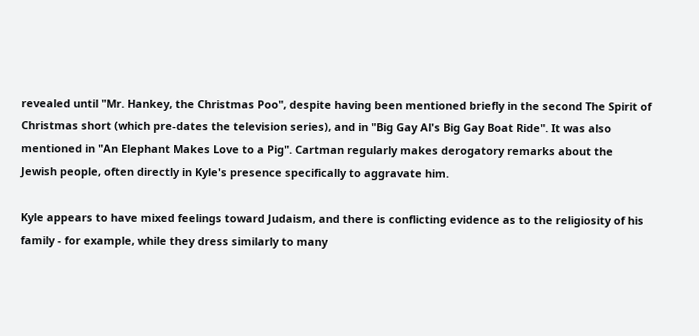revealed until "Mr. Hankey, the Christmas Poo", despite having been mentioned briefly in the second The Spirit of Christmas short (which pre-dates the television series), and in "Big Gay Al's Big Gay Boat Ride". It was also mentioned in "An Elephant Makes Love to a Pig". Cartman regularly makes derogatory remarks about the Jewish people, often directly in Kyle's presence specifically to aggravate him.

Kyle appears to have mixed feelings toward Judaism, and there is conflicting evidence as to the religiosity of his family - for example, while they dress similarly to many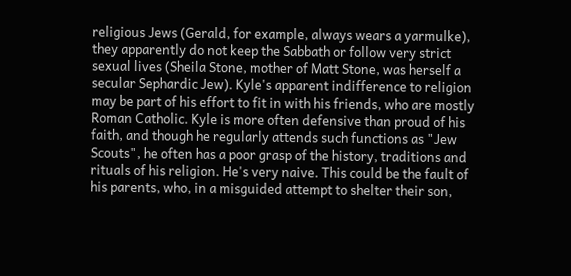religious Jews (Gerald, for example, always wears a yarmulke), they apparently do not keep the Sabbath or follow very strict sexual lives (Sheila Stone, mother of Matt Stone, was herself a secular Sephardic Jew). Kyle's apparent indifference to religion may be part of his effort to fit in with his friends, who are mostly Roman Catholic. Kyle is more often defensive than proud of his faith, and though he regularly attends such functions as "Jew Scouts", he often has a poor grasp of the history, traditions and rituals of his religion. He's very naive. This could be the fault of his parents, who, in a misguided attempt to shelter their son,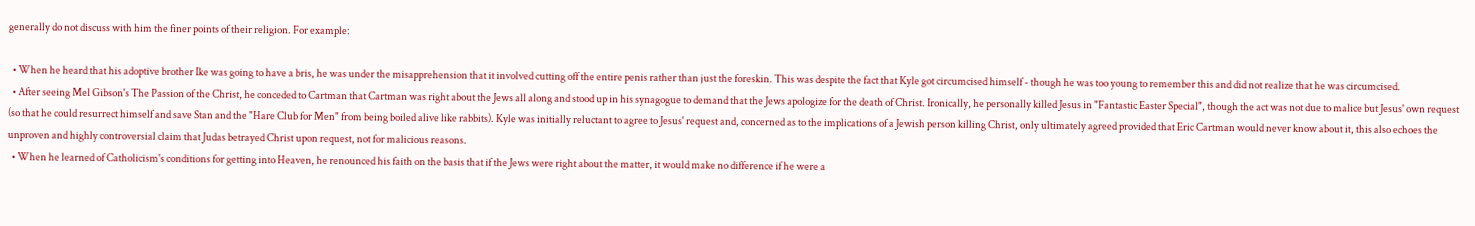generally do not discuss with him the finer points of their religion. For example:

  • When he heard that his adoptive brother Ike was going to have a bris, he was under the misapprehension that it involved cutting off the entire penis rather than just the foreskin. This was despite the fact that Kyle got circumcised himself - though he was too young to remember this and did not realize that he was circumcised.
  • After seeing Mel Gibson's The Passion of the Christ, he conceded to Cartman that Cartman was right about the Jews all along and stood up in his synagogue to demand that the Jews apologize for the death of Christ. Ironically, he personally killed Jesus in "Fantastic Easter Special", though the act was not due to malice but Jesus' own request (so that he could resurrect himself and save Stan and the "Hare Club for Men" from being boiled alive like rabbits). Kyle was initially reluctant to agree to Jesus' request and, concerned as to the implications of a Jewish person killing Christ, only ultimately agreed provided that Eric Cartman would never know about it, this also echoes the unproven and highly controversial claim that Judas betrayed Christ upon request, not for malicious reasons.
  • When he learned of Catholicism's conditions for getting into Heaven, he renounced his faith on the basis that if the Jews were right about the matter, it would make no difference if he were a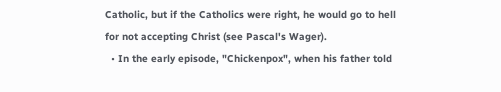Catholic, but if the Catholics were right, he would go to hell for not accepting Christ (see Pascal's Wager).
  • In the early episode, "Chickenpox", when his father told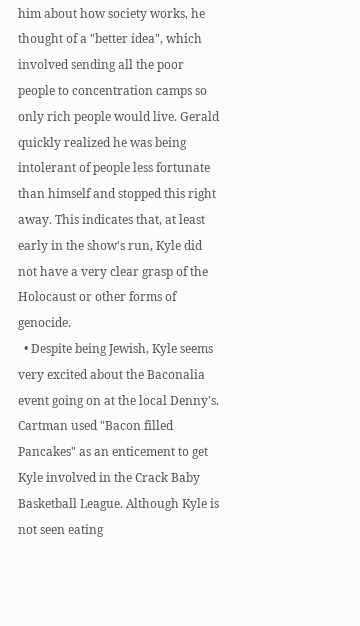him about how society works, he thought of a "better idea", which involved sending all the poor people to concentration camps so only rich people would live. Gerald quickly realized he was being intolerant of people less fortunate than himself and stopped this right away. This indicates that, at least early in the show's run, Kyle did not have a very clear grasp of the Holocaust or other forms of genocide.
  • Despite being Jewish, Kyle seems very excited about the Baconalia event going on at the local Denny's. Cartman used "Bacon filled Pancakes" as an enticement to get Kyle involved in the Crack Baby Basketball League. Although Kyle is not seen eating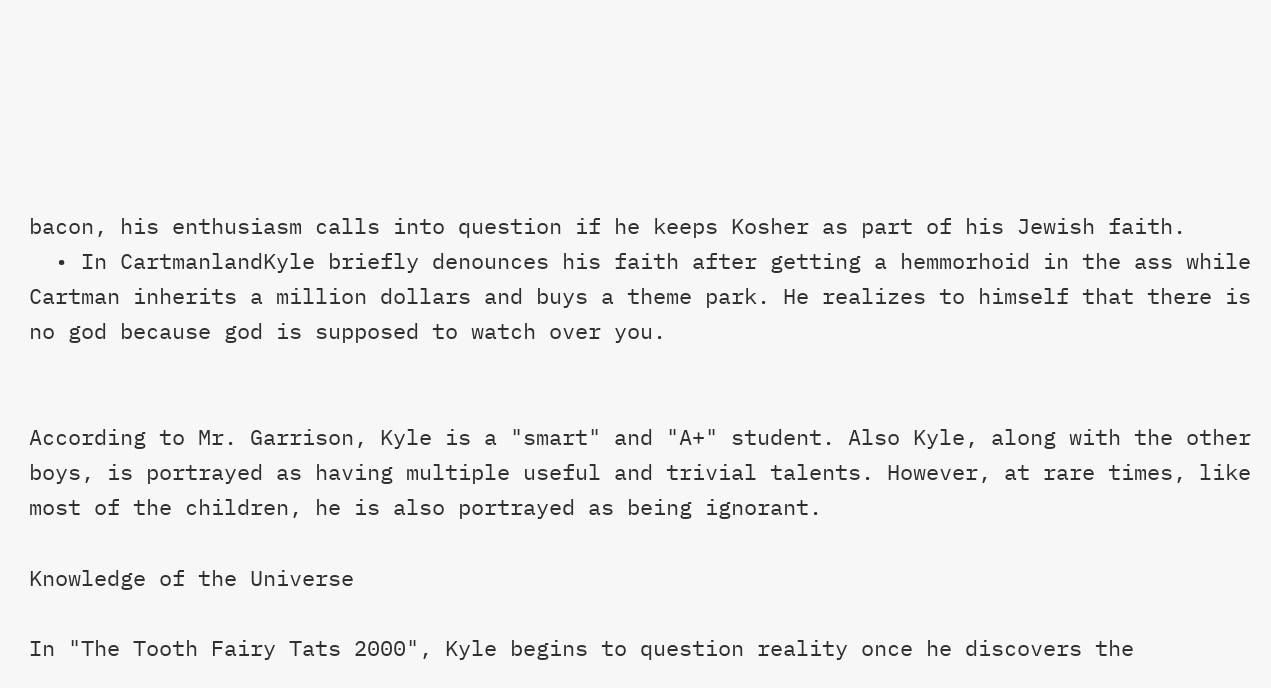bacon, his enthusiasm calls into question if he keeps Kosher as part of his Jewish faith.
  • In CartmanlandKyle briefly denounces his faith after getting a hemmorhoid in the ass while Cartman inherits a million dollars and buys a theme park. He realizes to himself that there is no god because god is supposed to watch over you.


According to Mr. Garrison, Kyle is a "smart" and "A+" student. Also Kyle, along with the other boys, is portrayed as having multiple useful and trivial talents. However, at rare times, like most of the children, he is also portrayed as being ignorant.

Knowledge of the Universe

In "The Tooth Fairy Tats 2000", Kyle begins to question reality once he discovers the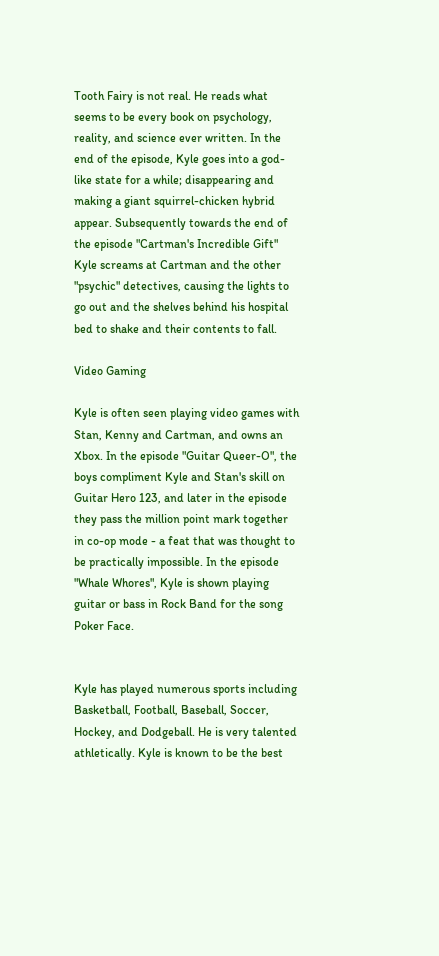Tooth Fairy is not real. He reads what seems to be every book on psychology, reality, and science ever written. In the end of the episode, Kyle goes into a god-like state for a while; disappearing and making a giant squirrel-chicken hybrid appear. Subsequently towards the end of the episode "Cartman's Incredible Gift" Kyle screams at Cartman and the other "psychic" detectives, causing the lights to go out and the shelves behind his hospital bed to shake and their contents to fall.

Video Gaming

Kyle is often seen playing video games with Stan, Kenny and Cartman, and owns an Xbox. In the episode "Guitar Queer-O", the boys compliment Kyle and Stan's skill on Guitar Hero 123, and later in the episode they pass the million point mark together in co-op mode - a feat that was thought to be practically impossible. In the episode "Whale Whores", Kyle is shown playing guitar or bass in Rock Band for the song Poker Face.


Kyle has played numerous sports including Basketball, Football, Baseball, Soccer, Hockey, and Dodgeball. He is very talented athletically. Kyle is known to be the best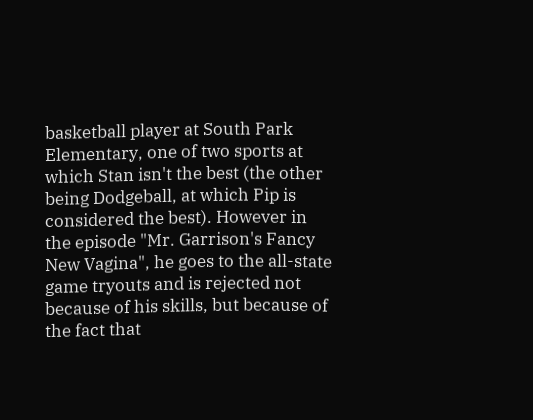basketball player at South Park Elementary, one of two sports at which Stan isn't the best (the other being Dodgeball, at which Pip is considered the best). However in the episode "Mr. Garrison's Fancy New Vagina", he goes to the all-state game tryouts and is rejected not because of his skills, but because of the fact that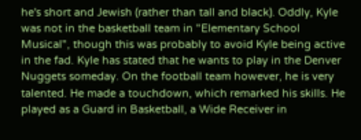he's short and Jewish (rather than tall and black). Oddly, Kyle was not in the basketball team in "Elementary School Musical", though this was probably to avoid Kyle being active in the fad. Kyle has stated that he wants to play in the Denver Nuggets someday. On the football team however, he is very talented. He made a touchdown, which remarked his skills. He played as a Guard in Basketball, a Wide Receiver in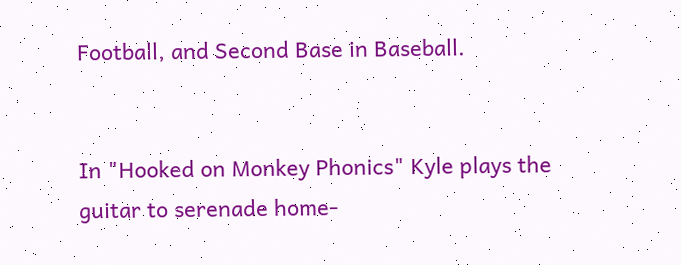Football, and Second Base in Baseball.


In "Hooked on Monkey Phonics" Kyle plays the guitar to serenade home-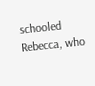schooled Rebecca, who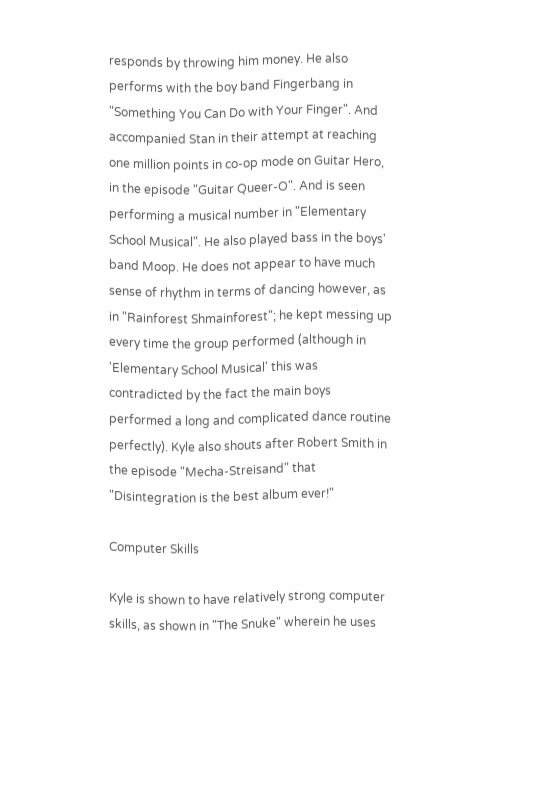responds by throwing him money. He also performs with the boy band Fingerbang in "Something You Can Do with Your Finger". And accompanied Stan in their attempt at reaching one million points in co-op mode on Guitar Hero, in the episode "Guitar Queer-O". And is seen performing a musical number in "Elementary School Musical". He also played bass in the boys' band Moop. He does not appear to have much sense of rhythm in terms of dancing however, as in "Rainforest Shmainforest"; he kept messing up every time the group performed (although in 'Elementary School Musical' this was contradicted by the fact the main boys performed a long and complicated dance routine perfectly). Kyle also shouts after Robert Smith in the episode "Mecha-Streisand" that "Disintegration is the best album ever!"

Computer Skills

Kyle is shown to have relatively strong computer skills, as shown in "The Snuke" wherein he uses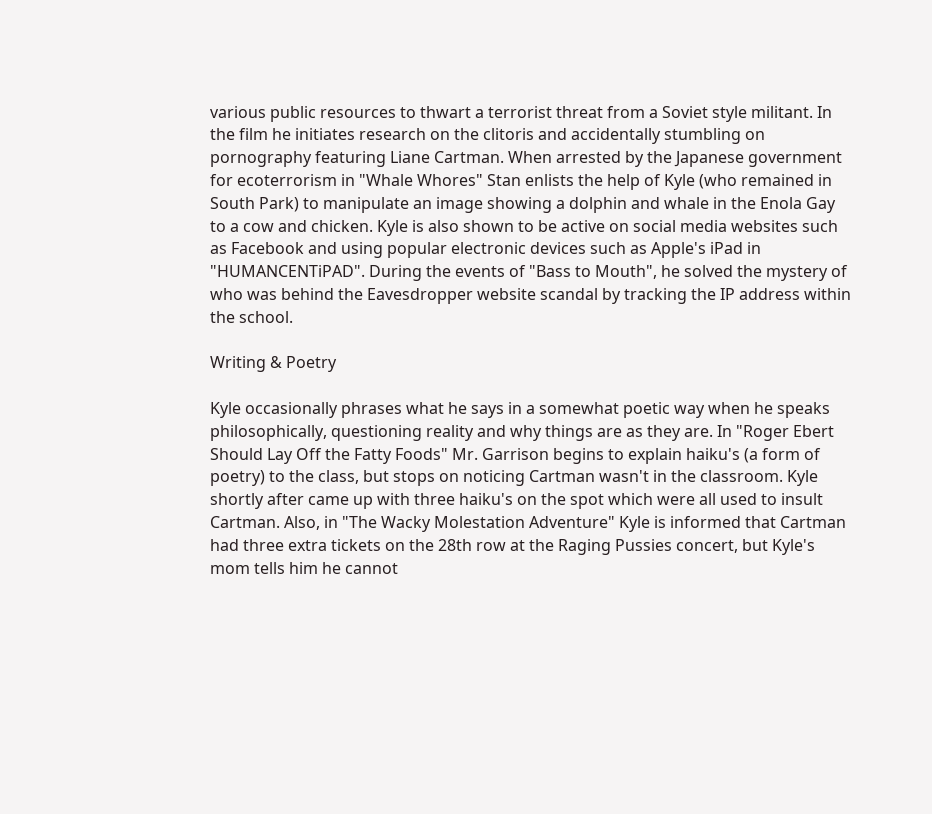various public resources to thwart a terrorist threat from a Soviet style militant. In the film he initiates research on the clitoris and accidentally stumbling on pornography featuring Liane Cartman. When arrested by the Japanese government for ecoterrorism in "Whale Whores" Stan enlists the help of Kyle (who remained in South Park) to manipulate an image showing a dolphin and whale in the Enola Gay to a cow and chicken. Kyle is also shown to be active on social media websites such as Facebook and using popular electronic devices such as Apple's iPad in "HUMANCENTiPAD". During the events of "Bass to Mouth", he solved the mystery of who was behind the Eavesdropper website scandal by tracking the IP address within the school.

Writing & Poetry

Kyle occasionally phrases what he says in a somewhat poetic way when he speaks philosophically, questioning reality and why things are as they are. In "Roger Ebert Should Lay Off the Fatty Foods" Mr. Garrison begins to explain haiku's (a form of poetry) to the class, but stops on noticing Cartman wasn't in the classroom. Kyle shortly after came up with three haiku's on the spot which were all used to insult Cartman. Also, in "The Wacky Molestation Adventure" Kyle is informed that Cartman had three extra tickets on the 28th row at the Raging Pussies concert, but Kyle's mom tells him he cannot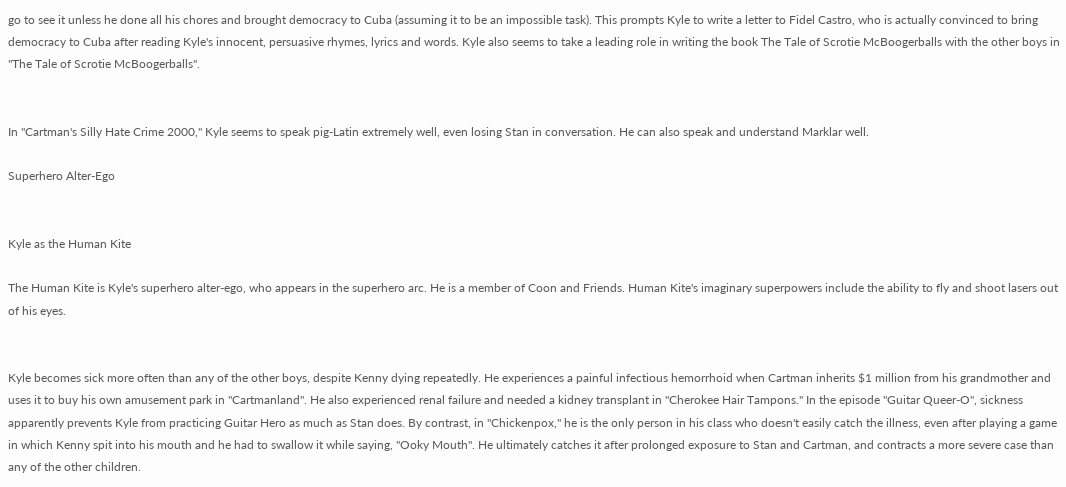go to see it unless he done all his chores and brought democracy to Cuba (assuming it to be an impossible task). This prompts Kyle to write a letter to Fidel Castro, who is actually convinced to bring democracy to Cuba after reading Kyle's innocent, persuasive rhymes, lyrics and words. Kyle also seems to take a leading role in writing the book The Tale of Scrotie McBoogerballs with the other boys in "The Tale of Scrotie McBoogerballs".


In "Cartman's Silly Hate Crime 2000," Kyle seems to speak pig-Latin extremely well, even losing Stan in conversation. He can also speak and understand Marklar well.

Superhero Alter-Ego


Kyle as the Human Kite

The Human Kite is Kyle's superhero alter-ego, who appears in the superhero arc. He is a member of Coon and Friends. Human Kite's imaginary superpowers include the ability to fly and shoot lasers out of his eyes.


Kyle becomes sick more often than any of the other boys, despite Kenny dying repeatedly. He experiences a painful infectious hemorrhoid when Cartman inherits $1 million from his grandmother and uses it to buy his own amusement park in "Cartmanland". He also experienced renal failure and needed a kidney transplant in "Cherokee Hair Tampons." In the episode "Guitar Queer-O", sickness apparently prevents Kyle from practicing Guitar Hero as much as Stan does. By contrast, in "Chickenpox," he is the only person in his class who doesn't easily catch the illness, even after playing a game in which Kenny spit into his mouth and he had to swallow it while saying, "Ooky Mouth". He ultimately catches it after prolonged exposure to Stan and Cartman, and contracts a more severe case than any of the other children.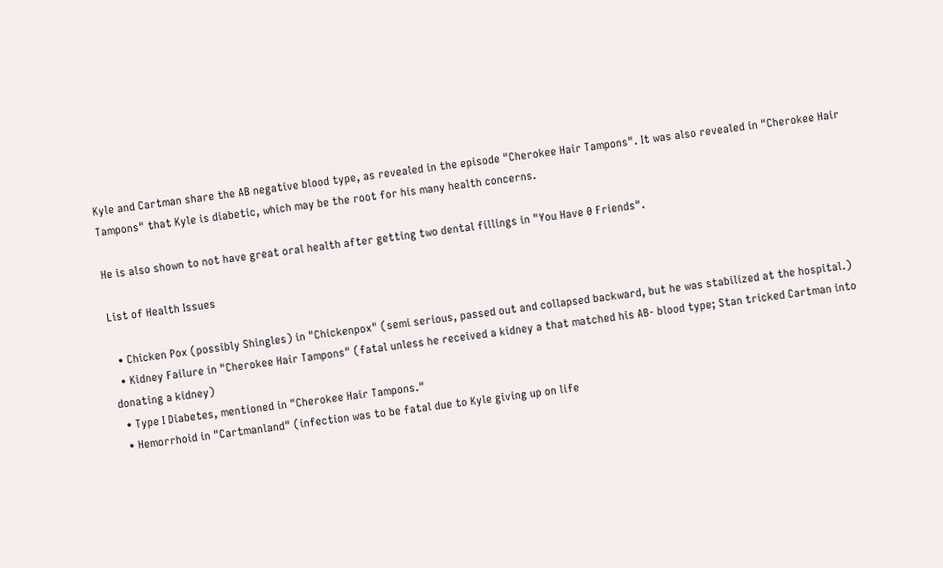Kyle and Cartman share the AB negative blood type, as revealed in the episode "Cherokee Hair Tampons". It was also revealed in "Cherokee Hair Tampons" that Kyle is diabetic, which may be the root for his many health concerns.

He is also shown to not have great oral health after getting two dental fillings in "You Have 0 Friends".

List of Health Issues

  • Chicken Pox (possibly Shingles) in "Chickenpox" (semi serious, passed out and collapsed backward, but he was stabilized at the hospital.)
  • Kidney Failure in "Cherokee Hair Tampons" (fatal unless he received a kidney a that matched his AB- blood type; Stan tricked Cartman into donating a kidney)
  • Type I Diabetes, mentioned in "Cherokee Hair Tampons."
  • Hemorrhoid in "Cartmanland" (infection was to be fatal due to Kyle giving up on life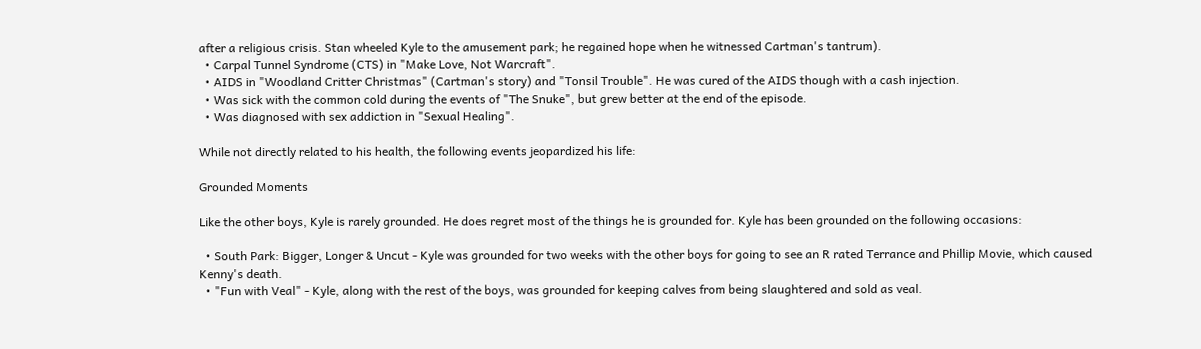after a religious crisis. Stan wheeled Kyle to the amusement park; he regained hope when he witnessed Cartman's tantrum).
  • Carpal Tunnel Syndrome (CTS) in "Make Love, Not Warcraft".
  • AIDS in "Woodland Critter Christmas" (Cartman's story) and "Tonsil Trouble". He was cured of the AIDS though with a cash injection.
  • Was sick with the common cold during the events of "The Snuke", but grew better at the end of the episode.
  • Was diagnosed with sex addiction in "Sexual Healing".

While not directly related to his health, the following events jeopardized his life:

Grounded Moments

Like the other boys, Kyle is rarely grounded. He does regret most of the things he is grounded for. Kyle has been grounded on the following occasions:

  • South Park: Bigger, Longer & Uncut - Kyle was grounded for two weeks with the other boys for going to see an R rated Terrance and Phillip Movie, which caused Kenny's death.
  • "Fun with Veal" - Kyle, along with the rest of the boys, was grounded for keeping calves from being slaughtered and sold as veal.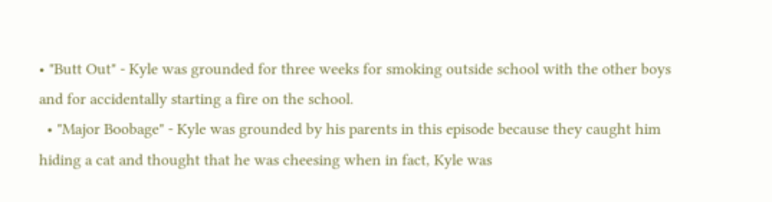• "Butt Out" - Kyle was grounded for three weeks for smoking outside school with the other boys and for accidentally starting a fire on the school.
  • "Major Boobage" - Kyle was grounded by his parents in this episode because they caught him hiding a cat and thought that he was cheesing when in fact, Kyle was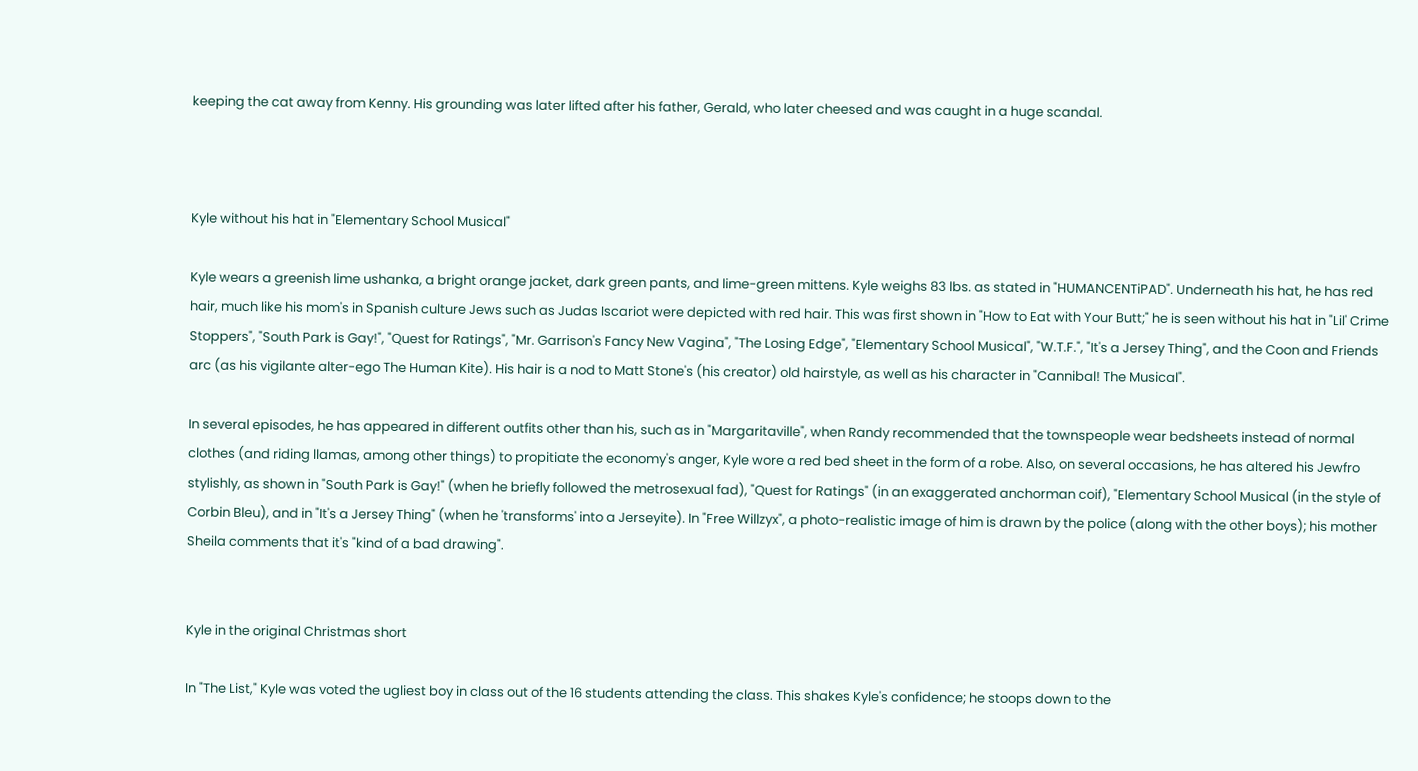keeping the cat away from Kenny. His grounding was later lifted after his father, Gerald, who later cheesed and was caught in a huge scandal.



Kyle without his hat in "Elementary School Musical"

Kyle wears a greenish lime ushanka, a bright orange jacket, dark green pants, and lime-green mittens. Kyle weighs 83 lbs. as stated in "HUMANCENTiPAD". Underneath his hat, he has red hair, much like his mom's in Spanish culture Jews such as Judas Iscariot were depicted with red hair. This was first shown in "How to Eat with Your Butt;" he is seen without his hat in "Lil' Crime Stoppers", "South Park is Gay!", "Quest for Ratings", "Mr. Garrison's Fancy New Vagina", "The Losing Edge", "Elementary School Musical", "W.T.F.", "It's a Jersey Thing", and the Coon and Friends arc (as his vigilante alter-ego The Human Kite). His hair is a nod to Matt Stone's (his creator) old hairstyle, as well as his character in "Cannibal! The Musical".

In several episodes, he has appeared in different outfits other than his, such as in "Margaritaville", when Randy recommended that the townspeople wear bedsheets instead of normal clothes (and riding llamas, among other things) to propitiate the economy's anger, Kyle wore a red bed sheet in the form of a robe. Also, on several occasions, he has altered his Jewfro stylishly, as shown in "South Park is Gay!" (when he briefly followed the metrosexual fad), "Quest for Ratings" (in an exaggerated anchorman coif), "Elementary School Musical (in the style of Corbin Bleu), and in "It's a Jersey Thing" (when he 'transforms' into a Jerseyite). In "Free Willzyx", a photo-realistic image of him is drawn by the police (along with the other boys); his mother Sheila comments that it's "kind of a bad drawing".


Kyle in the original Christmas short

In "The List," Kyle was voted the ugliest boy in class out of the 16 students attending the class. This shakes Kyle's confidence; he stoops down to the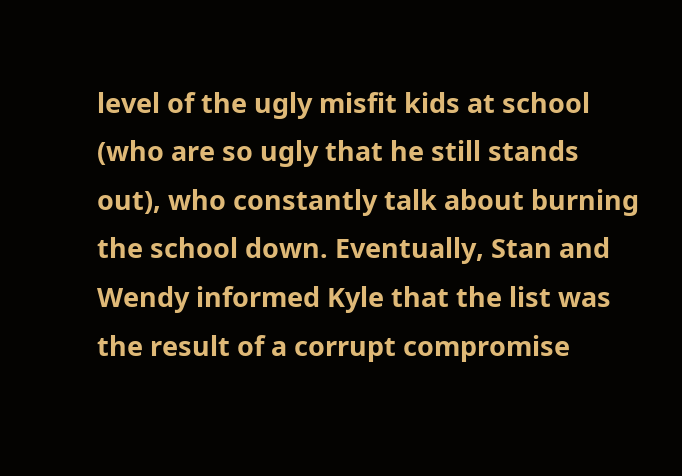level of the ugly misfit kids at school (who are so ugly that he still stands out), who constantly talk about burning the school down. Eventually, Stan and Wendy informed Kyle that the list was the result of a corrupt compromise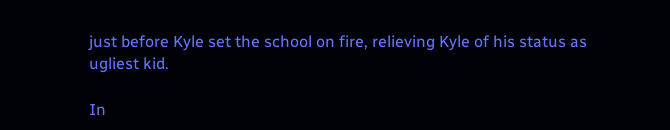just before Kyle set the school on fire, relieving Kyle of his status as ugliest kid.

In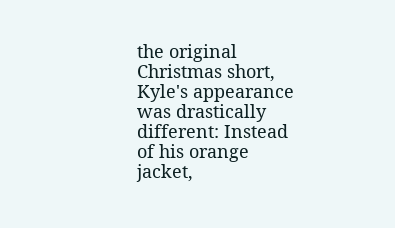the original Christmas short, Kyle's appearance was drastically different: Instead of his orange jacket,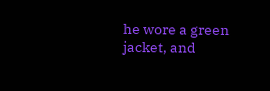he wore a green jacket, and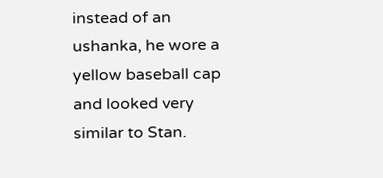instead of an ushanka, he wore a yellow baseball cap and looked very similar to Stan.